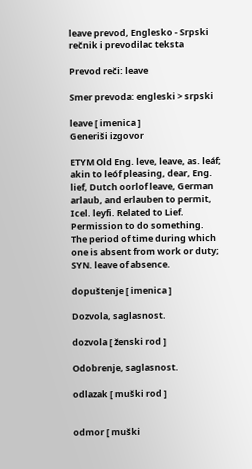leave prevod, Englesko - Srpski rečnik i prevodilac teksta

Prevod reči: leave

Smer prevoda: engleski > srpski

leave [ imenica ]
Generiši izgovor

ETYM Old Eng. leve, leave, as. leáf; akin to leóf pleasing, dear, Eng. lief, Dutch oorlof leave, German arlaub, and erlauben to permit, Icel. leyfi. Related to Lief.
Permission to do something.
The period of time during which one is absent from work or duty; SYN. leave of absence.

dopuštenje [ imenica ]

Dozvola, saglasnost.

dozvola [ ženski rod ]

Odobrenje, saglasnost.

odlazak [ muški rod ]


odmor [ muški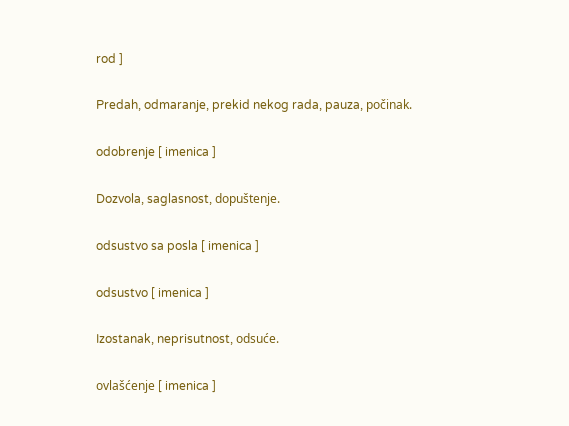rod ]

Predah, odmaranje, prekid nekog rada, pauza, počinak.

odobrenje [ imenica ]

Dozvola, saglasnost, dopuštenje.

odsustvo sa posla [ imenica ]

odsustvo [ imenica ]

Izostanak, neprisutnost, odsuće.

ovlašćenje [ imenica ]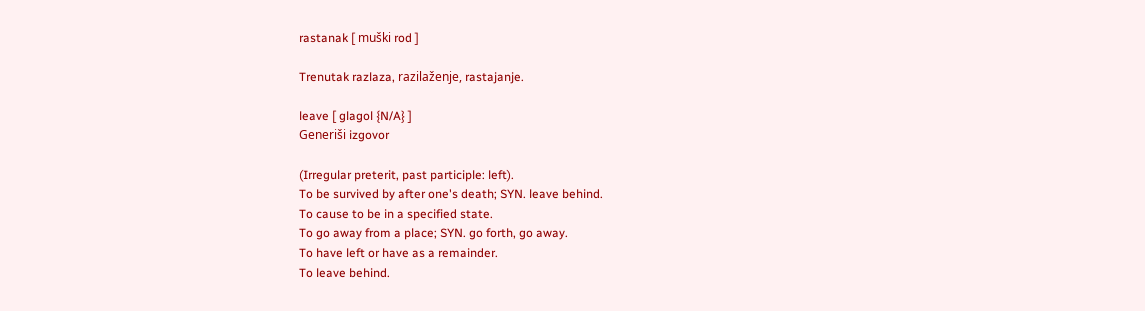rastanak [ muški rod ]

Trenutak razlaza, razilaženje, rastajanje.

leave [ glagol {N/A} ]
Generiši izgovor

(Irregular preterit, past participle: left).
To be survived by after one's death; SYN. leave behind.
To cause to be in a specified state.
To go away from a place; SYN. go forth, go away.
To have left or have as a remainder.
To leave behind.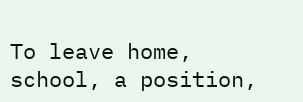To leave home, school, a position,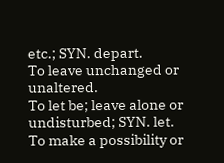etc.; SYN. depart.
To leave unchanged or unaltered.
To let be; leave alone or undisturbed; SYN. let.
To make a possibility or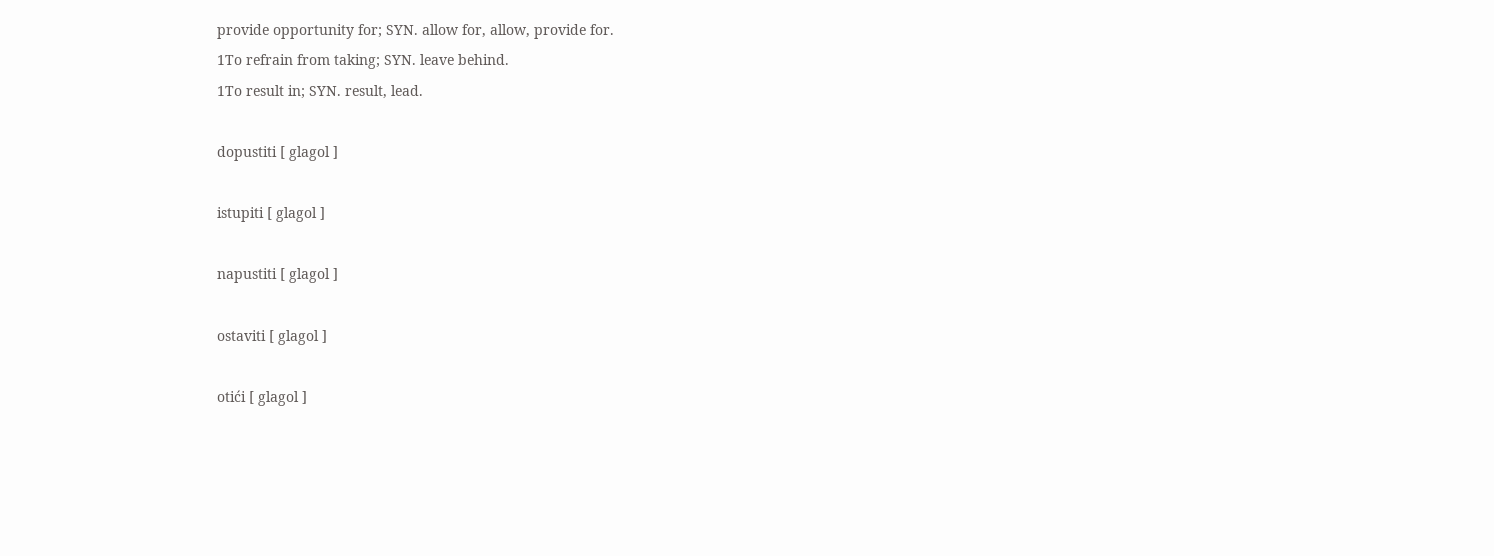provide opportunity for; SYN. allow for, allow, provide for.
1To refrain from taking; SYN. leave behind.
1To result in; SYN. result, lead.

dopustiti [ glagol ]

istupiti [ glagol ]

napustiti [ glagol ]

ostaviti [ glagol ]

otići [ glagol ]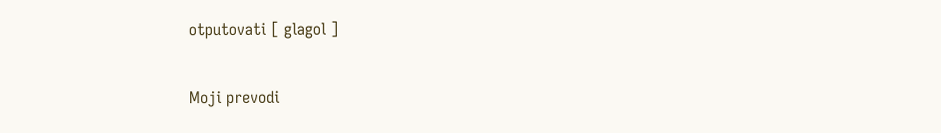otputovati [ glagol ]

Moji prevodi